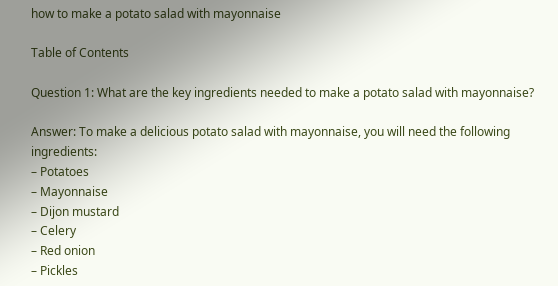how to make a potato salad with mayonnaise

Table of Contents

Question 1: What are the key ingredients needed to make a potato salad with mayonnaise?

Answer: To make a delicious potato salad with mayonnaise, you will need the following ingredients:
– Potatoes
– Mayonnaise
– Dijon mustard
– Celery
– Red onion
– Pickles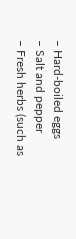– Hard-boiled eggs
– Salt and pepper
– Fresh herbs (such as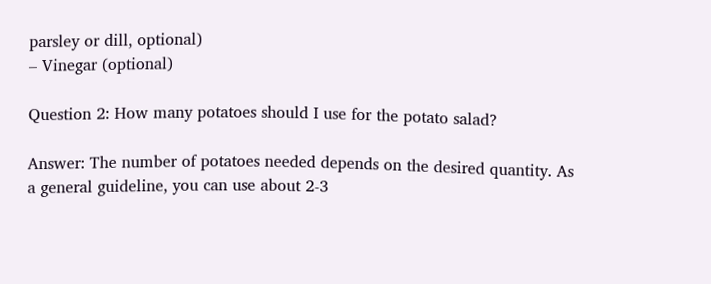parsley or dill, optional)
– Vinegar (optional)

Question 2: How many potatoes should I use for the potato salad?

Answer: The number of potatoes needed depends on the desired quantity. As a general guideline, you can use about 2-3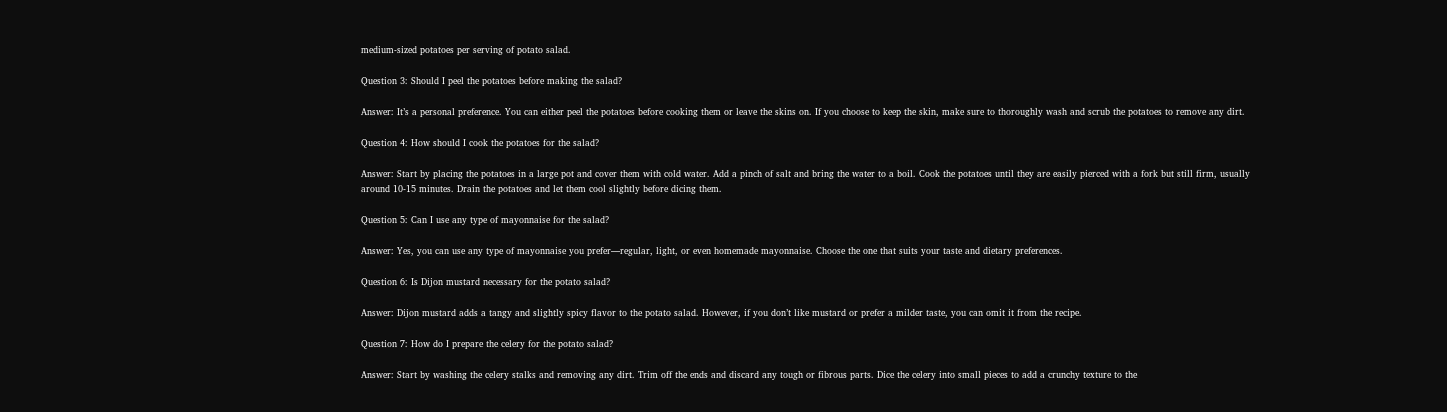medium-sized potatoes per serving of potato salad.

Question 3: Should I peel the potatoes before making the salad?

Answer: It’s a personal preference. You can either peel the potatoes before cooking them or leave the skins on. If you choose to keep the skin, make sure to thoroughly wash and scrub the potatoes to remove any dirt.

Question 4: How should I cook the potatoes for the salad?

Answer: Start by placing the potatoes in a large pot and cover them with cold water. Add a pinch of salt and bring the water to a boil. Cook the potatoes until they are easily pierced with a fork but still firm, usually around 10-15 minutes. Drain the potatoes and let them cool slightly before dicing them.

Question 5: Can I use any type of mayonnaise for the salad?

Answer: Yes, you can use any type of mayonnaise you prefer—regular, light, or even homemade mayonnaise. Choose the one that suits your taste and dietary preferences.

Question 6: Is Dijon mustard necessary for the potato salad?

Answer: Dijon mustard adds a tangy and slightly spicy flavor to the potato salad. However, if you don’t like mustard or prefer a milder taste, you can omit it from the recipe.

Question 7: How do I prepare the celery for the potato salad?

Answer: Start by washing the celery stalks and removing any dirt. Trim off the ends and discard any tough or fibrous parts. Dice the celery into small pieces to add a crunchy texture to the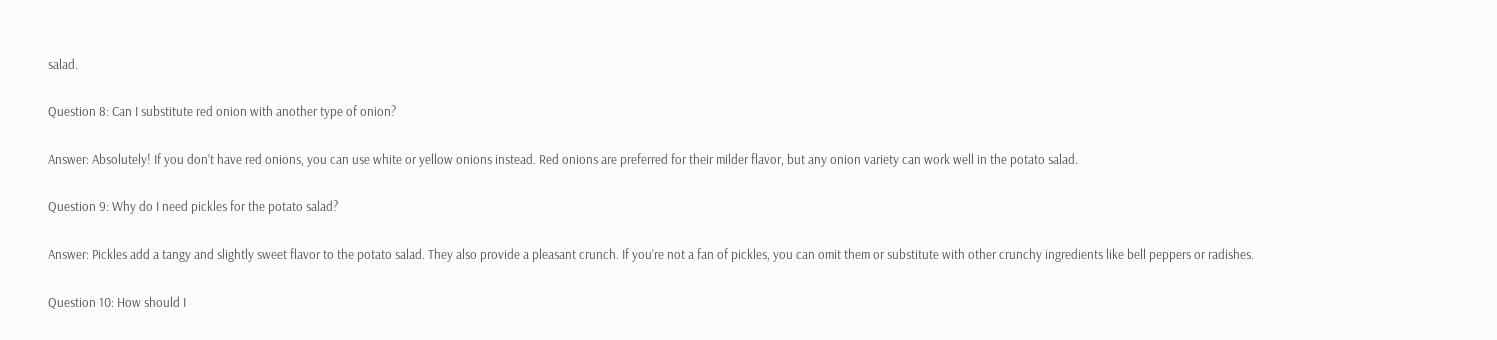salad.

Question 8: Can I substitute red onion with another type of onion?

Answer: Absolutely! If you don’t have red onions, you can use white or yellow onions instead. Red onions are preferred for their milder flavor, but any onion variety can work well in the potato salad.

Question 9: Why do I need pickles for the potato salad?

Answer: Pickles add a tangy and slightly sweet flavor to the potato salad. They also provide a pleasant crunch. If you’re not a fan of pickles, you can omit them or substitute with other crunchy ingredients like bell peppers or radishes.

Question 10: How should I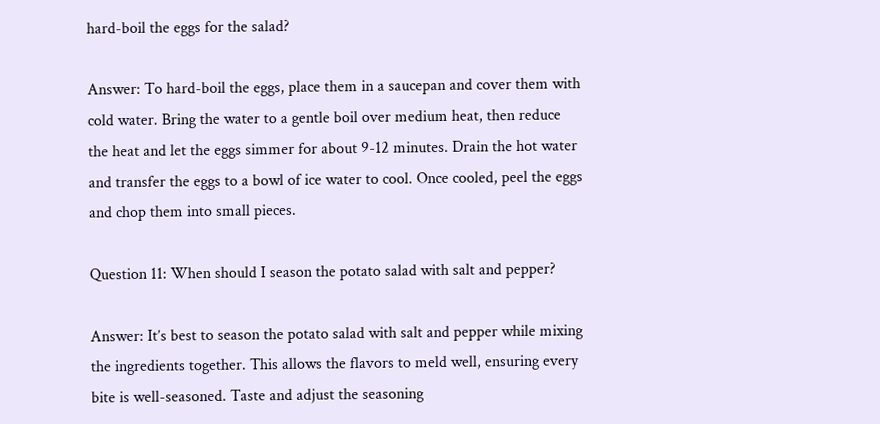hard-boil the eggs for the salad?

Answer: To hard-boil the eggs, place them in a saucepan and cover them with cold water. Bring the water to a gentle boil over medium heat, then reduce the heat and let the eggs simmer for about 9-12 minutes. Drain the hot water and transfer the eggs to a bowl of ice water to cool. Once cooled, peel the eggs and chop them into small pieces.

Question 11: When should I season the potato salad with salt and pepper?

Answer: It’s best to season the potato salad with salt and pepper while mixing the ingredients together. This allows the flavors to meld well, ensuring every bite is well-seasoned. Taste and adjust the seasoning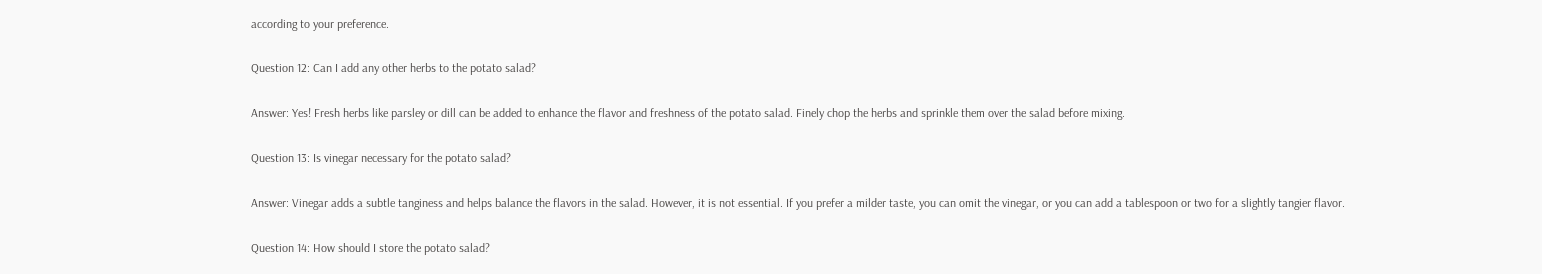according to your preference.

Question 12: Can I add any other herbs to the potato salad?

Answer: Yes! Fresh herbs like parsley or dill can be added to enhance the flavor and freshness of the potato salad. Finely chop the herbs and sprinkle them over the salad before mixing.

Question 13: Is vinegar necessary for the potato salad?

Answer: Vinegar adds a subtle tanginess and helps balance the flavors in the salad. However, it is not essential. If you prefer a milder taste, you can omit the vinegar, or you can add a tablespoon or two for a slightly tangier flavor.

Question 14: How should I store the potato salad?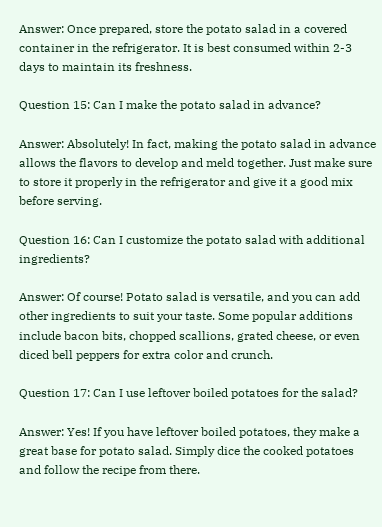Answer: Once prepared, store the potato salad in a covered container in the refrigerator. It is best consumed within 2-3 days to maintain its freshness.

Question 15: Can I make the potato salad in advance?

Answer: Absolutely! In fact, making the potato salad in advance allows the flavors to develop and meld together. Just make sure to store it properly in the refrigerator and give it a good mix before serving.

Question 16: Can I customize the potato salad with additional ingredients?

Answer: Of course! Potato salad is versatile, and you can add other ingredients to suit your taste. Some popular additions include bacon bits, chopped scallions, grated cheese, or even diced bell peppers for extra color and crunch.

Question 17: Can I use leftover boiled potatoes for the salad?

Answer: Yes! If you have leftover boiled potatoes, they make a great base for potato salad. Simply dice the cooked potatoes and follow the recipe from there.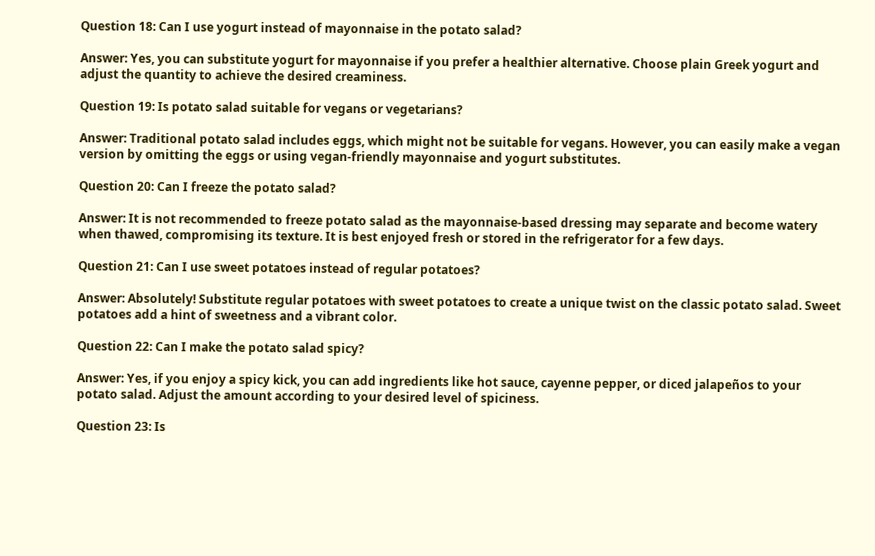Question 18: Can I use yogurt instead of mayonnaise in the potato salad?

Answer: Yes, you can substitute yogurt for mayonnaise if you prefer a healthier alternative. Choose plain Greek yogurt and adjust the quantity to achieve the desired creaminess.

Question 19: Is potato salad suitable for vegans or vegetarians?

Answer: Traditional potato salad includes eggs, which might not be suitable for vegans. However, you can easily make a vegan version by omitting the eggs or using vegan-friendly mayonnaise and yogurt substitutes.

Question 20: Can I freeze the potato salad?

Answer: It is not recommended to freeze potato salad as the mayonnaise-based dressing may separate and become watery when thawed, compromising its texture. It is best enjoyed fresh or stored in the refrigerator for a few days.

Question 21: Can I use sweet potatoes instead of regular potatoes?

Answer: Absolutely! Substitute regular potatoes with sweet potatoes to create a unique twist on the classic potato salad. Sweet potatoes add a hint of sweetness and a vibrant color.

Question 22: Can I make the potato salad spicy?

Answer: Yes, if you enjoy a spicy kick, you can add ingredients like hot sauce, cayenne pepper, or diced jalapeños to your potato salad. Adjust the amount according to your desired level of spiciness.

Question 23: Is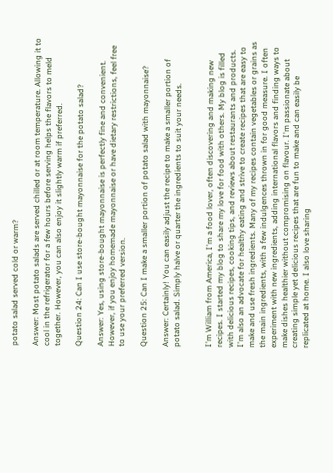potato salad served cold or warm?

Answer: Most potato salads are served chilled or at room temperature. Allowing it to cool in the refrigerator for a few hours before serving helps the flavors to meld together. However, you can also enjoy it slightly warm if preferred.

Question 24: Can I use store-bought mayonnaise for the potato salad?

Answer: Yes, using store-bought mayonnaise is perfectly fine and convenient. However, if you enjoy homemade mayonnaise or have dietary restrictions, feel free to use your preferred version.

Question 25: Can I make a smaller portion of potato salad with mayonnaise?

Answer: Certainly! You can easily adjust the recipe to make a smaller portion of potato salad. Simply halve or quarter the ingredients to suit your needs.


I'm William from America, I'm a food lover, often discovering and making new recipes. I started my blog to share my love for food with others. My blog is filled with delicious recipes, cooking tips, and reviews about restaurants and products. I'm also an advocate for healthy eating and strive to create recipes that are easy to make and use fresh ingredients. Many of my recipes contain vegetables or grains as the main ingredients, with a few indulgences thrown in for good measure. I often experiment with new ingredients, adding international flavors and finding ways to make dishes healthier without compromising on flavour. I'm passionate about creating simple yet delicious recipes that are fun to make and can easily be replicated at home. I also love sharing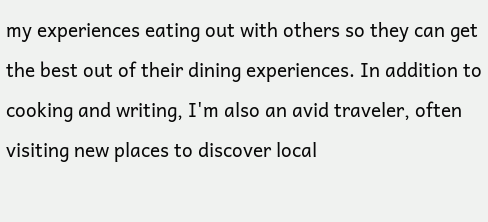my experiences eating out with others so they can get the best out of their dining experiences. In addition to cooking and writing, I'm also an avid traveler, often visiting new places to discover local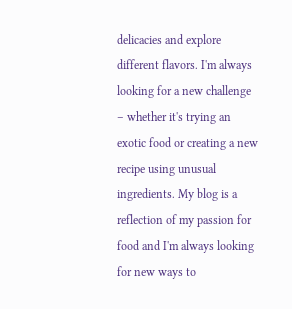delicacies and explore different flavors. I'm always looking for a new challenge – whether it's trying an exotic food or creating a new recipe using unusual ingredients. My blog is a reflection of my passion for food and I'm always looking for new ways to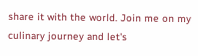share it with the world. Join me on my culinary journey and let's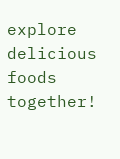explore delicious foods together!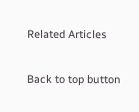Related Articles

Back to top button